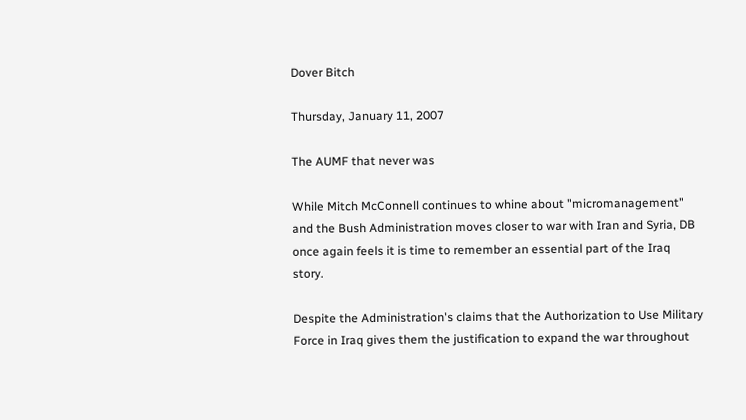Dover Bitch

Thursday, January 11, 2007

The AUMF that never was

While Mitch McConnell continues to whine about "micromanagement" and the Bush Administration moves closer to war with Iran and Syria, DB once again feels it is time to remember an essential part of the Iraq story.

Despite the Administration's claims that the Authorization to Use Military Force in Iraq gives them the justification to expand the war throughout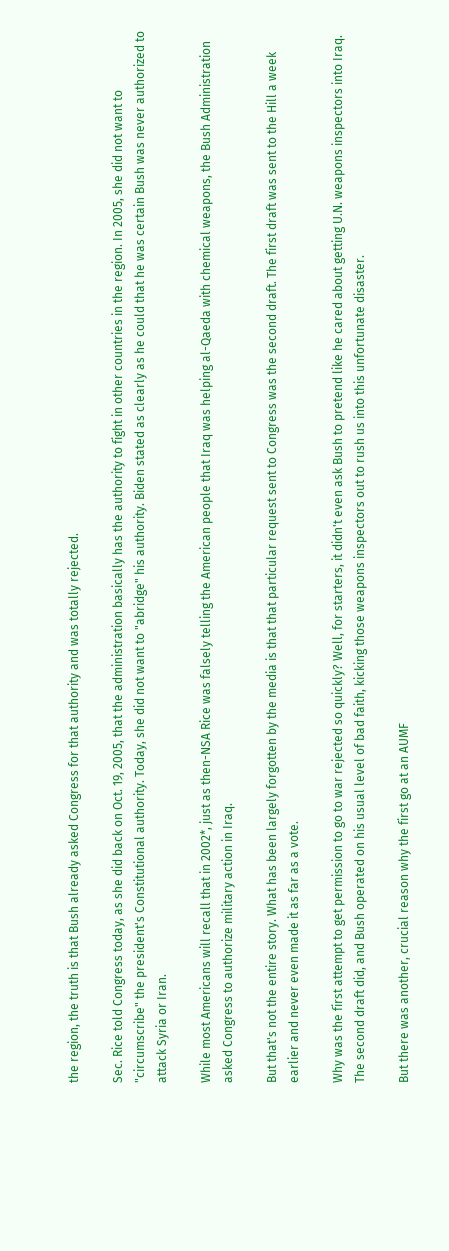the region, the truth is that Bush already asked Congress for that authority and was totally rejected.

Sec. Rice told Congress today, as she did back on Oct. 19, 2005, that the administration basically has the authority to fight in other countries in the region. In 2005, she did not want to "circumscribe" the president's Constitutional authority. Today, she did not want to "abridge" his authority. Biden stated as clearly as he could that he was certain Bush was never authorized to attack Syria or Iran.

While most Americans will recall that in 2002*, just as then-NSA Rice was falsely telling the American people that Iraq was helping al-Qaeda with chemical weapons, the Bush Administration asked Congress to authorize military action in Iraq.

But that's not the entire story. What has been largely forgotten by the media is that that particular request sent to Congress was the second draft. The first draft was sent to the Hill a week earlier and never even made it as far as a vote.

Why was the first attempt to get permission to go to war rejected so quickly? Well, for starters, it didn't even ask Bush to pretend like he cared about getting U.N. weapons inspectors into Iraq. The second draft did, and Bush operated on his usual level of bad faith, kicking those weapons inspectors out to rush us into this unfortunate disaster.

But there was another, crucial reason why the first go at an AUMF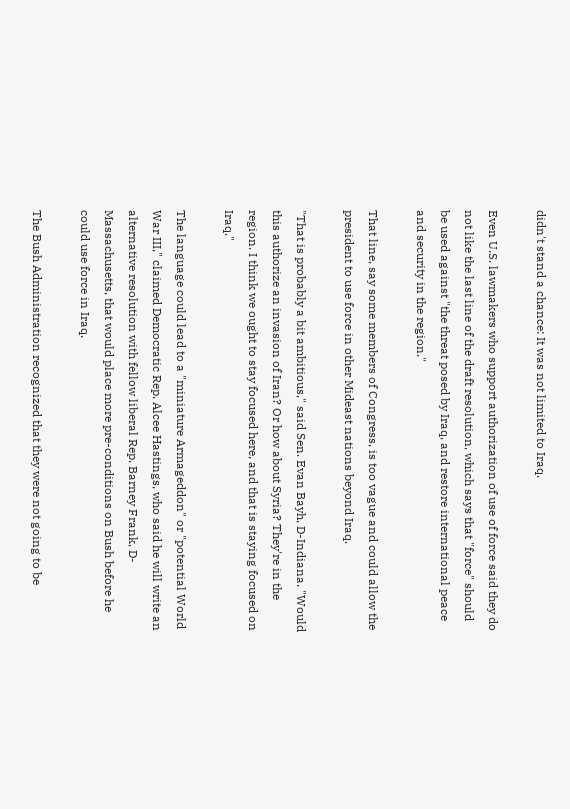didn't stand a chance: It was not limited to Iraq.

Even U.S. lawmakers who support authorization of use of force said they do not like the last line of the draft resolution, which says that "force" should be used against "the threat posed by Iraq, and restore international peace and security in the region."

That line, say some members of Congress, is too vague and could allow the president to use force in other Mideast nations beyond Iraq.

"That is probably a bit ambitious," said Sen. Evan Bayh, D-Indiana. "Would this authorize an invasion of Iran? Or how about Syria? They're in the region. I think we ought to stay focused here, and that is staying focused on Iraq."

The language could lead to a "miniature Armageddon" or "potential World War III," claimed Democratic Rep. Alcee Hastings, who said he will write an alternative resolution with fellow liberal Rep. Barney Frank, D-Massachusetts, that would place more pre-conditions on Bush before he could use force in Iraq.

The Bush Administration recognized that they were not going to be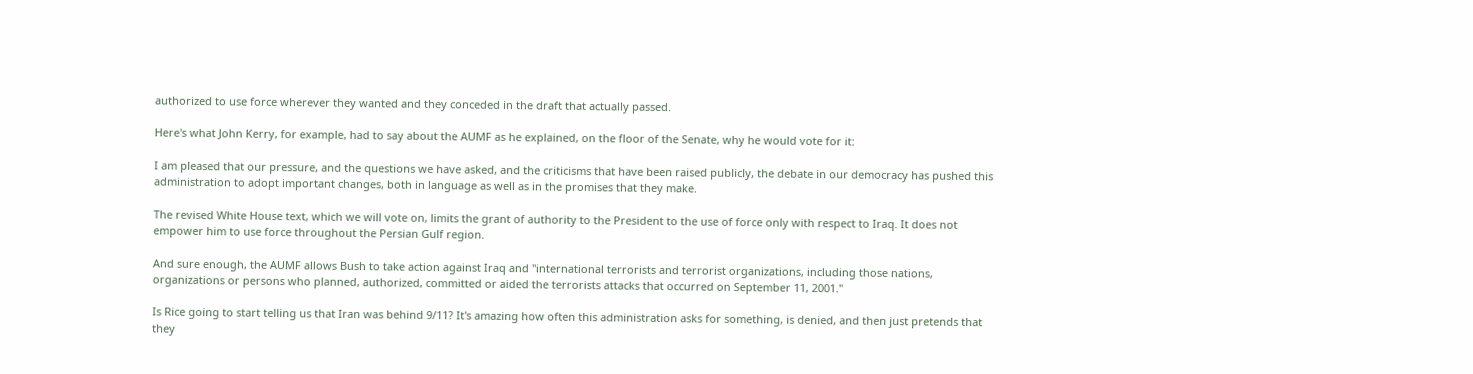authorized to use force wherever they wanted and they conceded in the draft that actually passed.

Here's what John Kerry, for example, had to say about the AUMF as he explained, on the floor of the Senate, why he would vote for it:

I am pleased that our pressure, and the questions we have asked, and the criticisms that have been raised publicly, the debate in our democracy has pushed this administration to adopt important changes, both in language as well as in the promises that they make.

The revised White House text, which we will vote on, limits the grant of authority to the President to the use of force only with respect to Iraq. It does not empower him to use force throughout the Persian Gulf region.

And sure enough, the AUMF allows Bush to take action against Iraq and "international terrorists and terrorist organizations, including those nations, organizations or persons who planned, authorized, committed or aided the terrorists attacks that occurred on September 11, 2001."

Is Rice going to start telling us that Iran was behind 9/11? It's amazing how often this administration asks for something, is denied, and then just pretends that they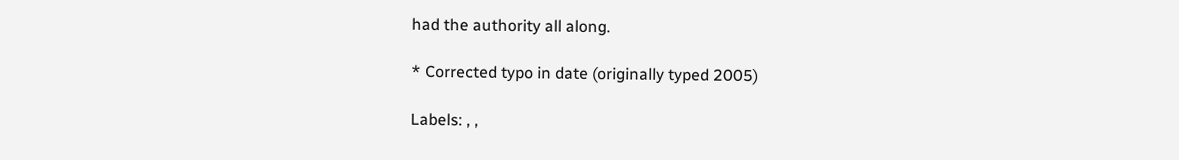had the authority all along.

* Corrected typo in date (originally typed 2005)

Labels: , ,